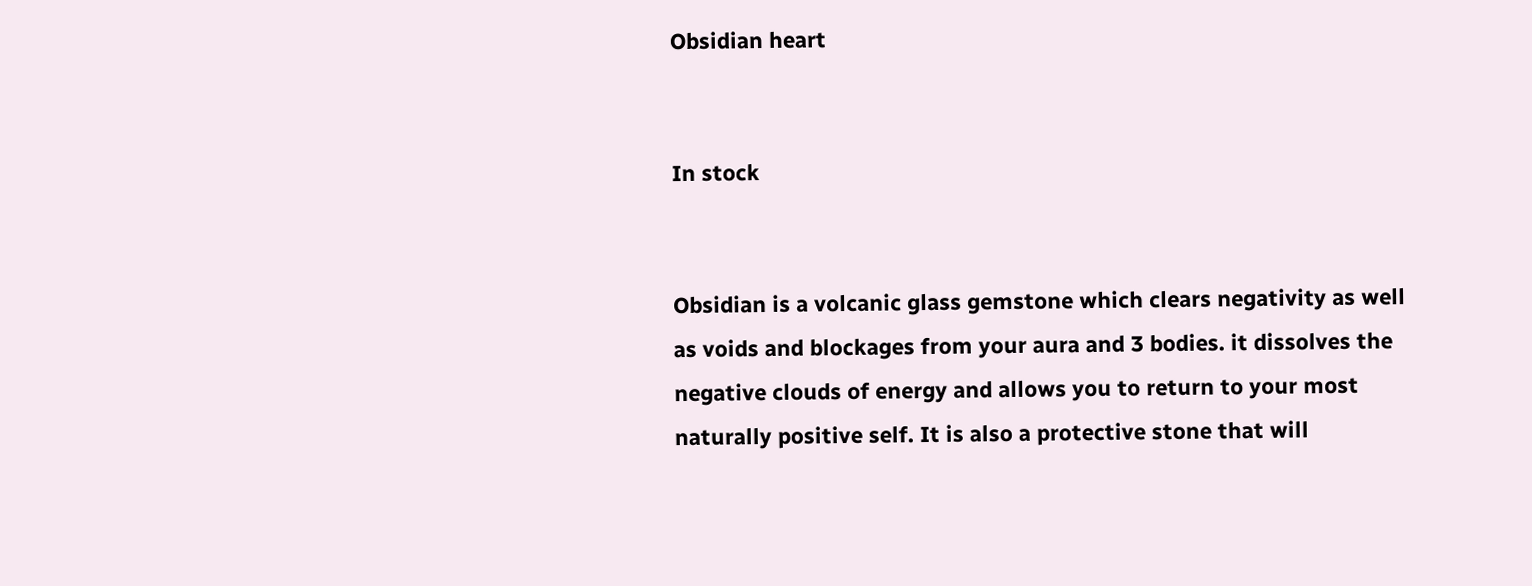Obsidian heart


In stock


Obsidian is a volcanic glass gemstone which clears negativity as well as voids and blockages from your aura and 3 bodies. it dissolves the negative clouds of energy and allows you to return to your most naturally positive self. It is also a protective stone that will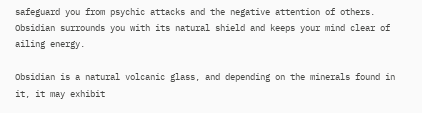safeguard you from psychic attacks and the negative attention of others. Obsidian surrounds you with its natural shield and keeps your mind clear of ailing energy.

Obsidian is a natural volcanic glass, and depending on the minerals found in it, it may exhibit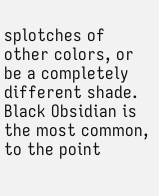splotches of other colors, or be a completely different shade. Black Obsidian is the most common, to the point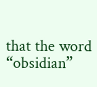that the word “obsidian”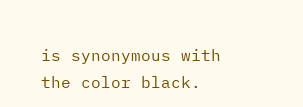is synonymous with the color black.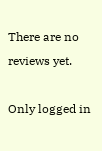There are no reviews yet.

Only logged in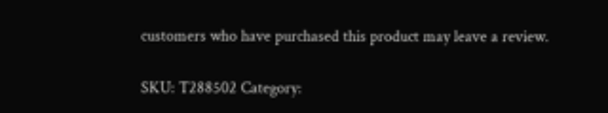customers who have purchased this product may leave a review.

SKU: T288502 Category: